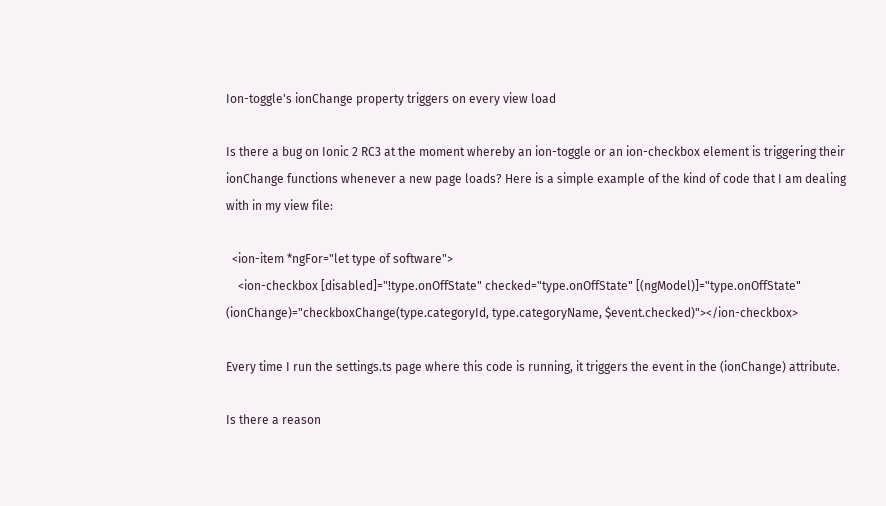Ion-toggle's ionChange property triggers on every view load

Is there a bug on Ionic 2 RC3 at the moment whereby an ion-toggle or an ion-checkbox element is triggering their ionChange functions whenever a new page loads? Here is a simple example of the kind of code that I am dealing with in my view file:

  <ion-item *ngFor="let type of software">
    <ion-checkbox [disabled]="!type.onOffState" checked="type.onOffState" [(ngModel)]="type.onOffState" (ionChange)="checkboxChange(type.categoryId, type.categoryName, $event.checked)"></ion-checkbox>

Every time I run the settings.ts page where this code is running, it triggers the event in the (ionChange) attribute.

Is there a reason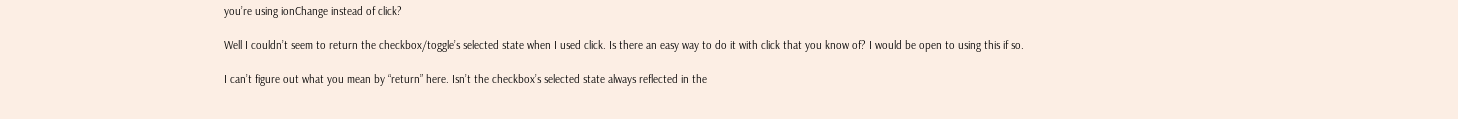you’re using ionChange instead of click?

Well I couldn’t seem to return the checkbox/toggle’s selected state when I used click. Is there an easy way to do it with click that you know of? I would be open to using this if so.

I can’t figure out what you mean by “return” here. Isn’t the checkbox’s selected state always reflected in the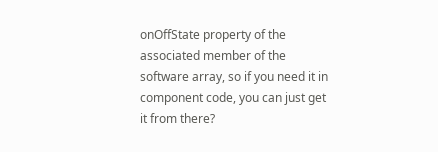onOffState property of the associated member of the software array, so if you need it in component code, you can just get it from there?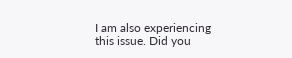I am also experiencing this issue. Did you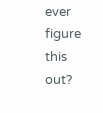ever figure this out?